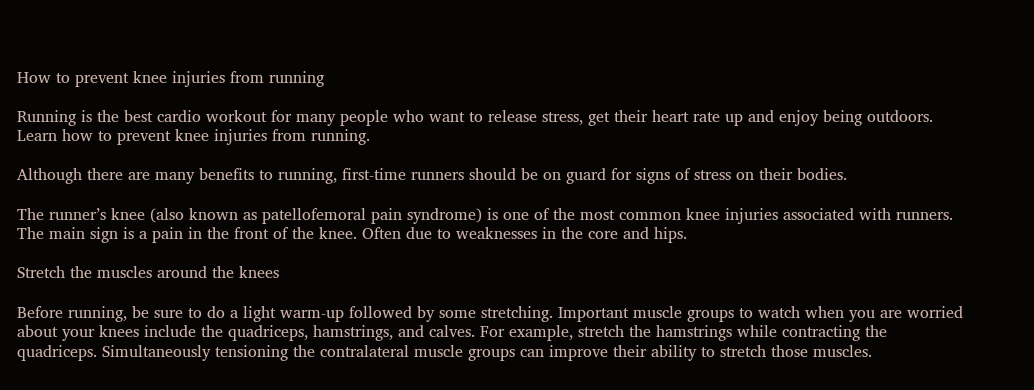How to prevent knee injuries from running

Running is the best cardio workout for many people who want to release stress, get their heart rate up and enjoy being outdoors. Learn how to prevent knee injuries from running.

Although there are many benefits to running, first-time runners should be on guard for signs of stress on their bodies.

The runner’s knee (also known as patellofemoral pain syndrome) is one of the most common knee injuries associated with runners. The main sign is a pain in the front of the knee. Often due to weaknesses in the core and hips.

Stretch the muscles around the knees

Before running, be sure to do a light warm-up followed by some stretching. Important muscle groups to watch when you are worried about your knees include the quadriceps, hamstrings, and calves. For example, stretch the hamstrings while contracting the quadriceps. Simultaneously tensioning the contralateral muscle groups can improve their ability to stretch those muscles.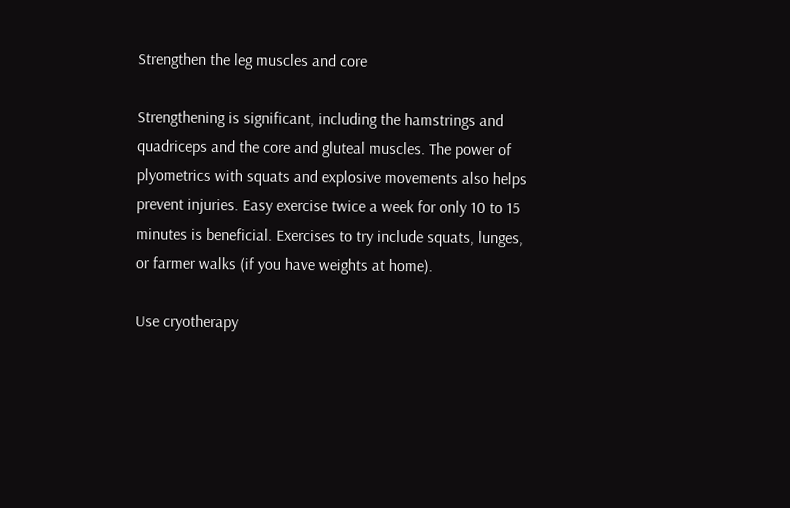Strengthen the leg muscles and core

Strengthening is significant, including the hamstrings and quadriceps and the core and gluteal muscles. The power of plyometrics with squats and explosive movements also helps prevent injuries. Easy exercise twice a week for only 10 to 15 minutes is beneficial. Exercises to try include squats, lunges, or farmer walks (if you have weights at home).

Use cryotherapy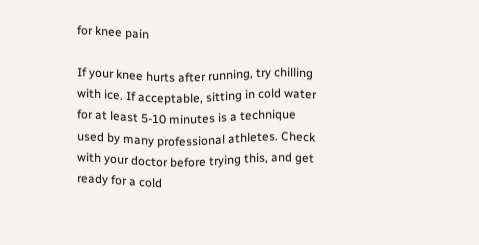for knee pain

If your knee hurts after running, try chilling with ice. If acceptable, sitting in cold water for at least 5-10 minutes is a technique used by many professional athletes. Check with your doctor before trying this, and get ready for a cold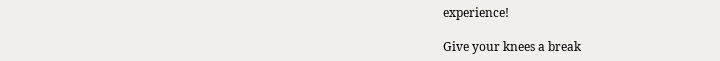experience!

Give your knees a break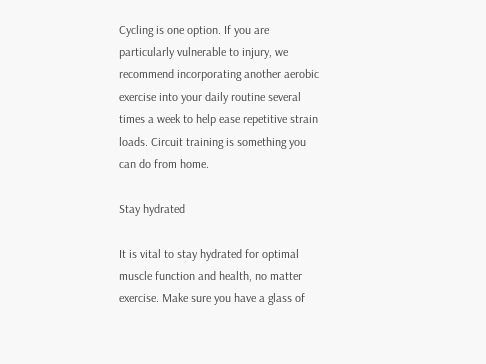Cycling is one option. If you are particularly vulnerable to injury, we recommend incorporating another aerobic exercise into your daily routine several times a week to help ease repetitive strain loads. Circuit training is something you can do from home.

Stay hydrated

It is vital to stay hydrated for optimal muscle function and health, no matter exercise. Make sure you have a glass of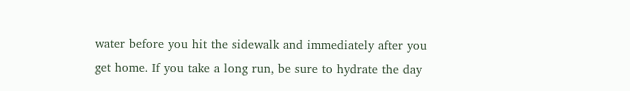water before you hit the sidewalk and immediately after you get home. If you take a long run, be sure to hydrate the day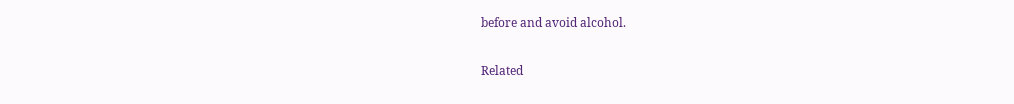before and avoid alcohol.

Related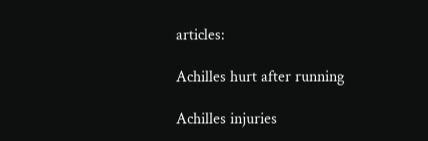articles:

Achilles hurt after running

Achilles injuries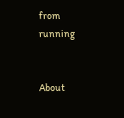from running


About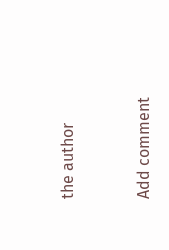the author


Add comment